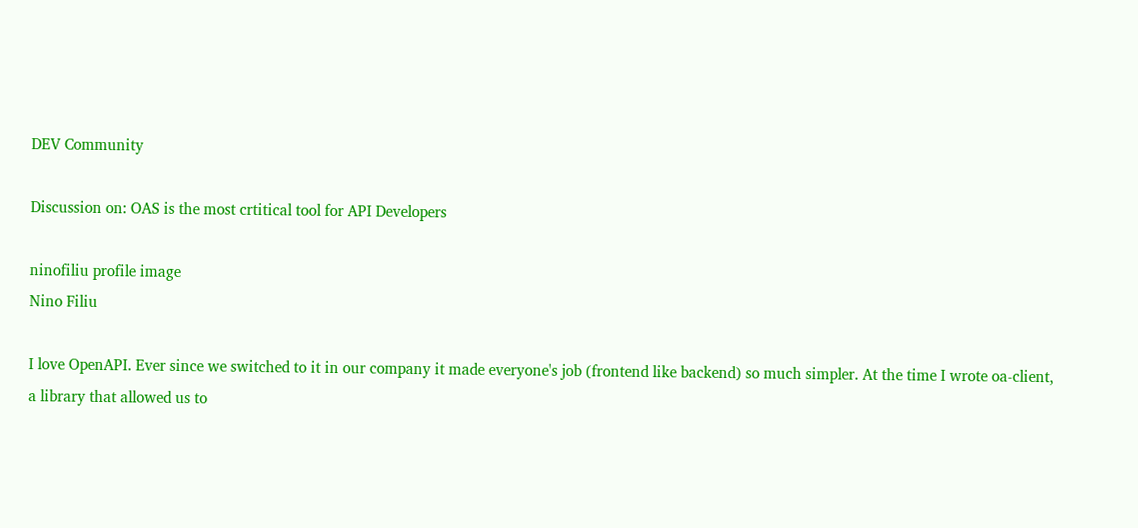DEV Community

Discussion on: OAS is the most crtitical tool for API Developers

ninofiliu profile image
Nino Filiu

I love OpenAPI. Ever since we switched to it in our company it made everyone's job (frontend like backend) so much simpler. At the time I wrote oa-client, a library that allowed us to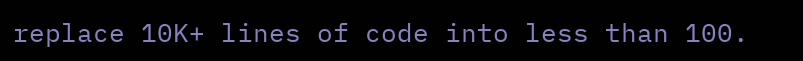replace 10K+ lines of code into less than 100.